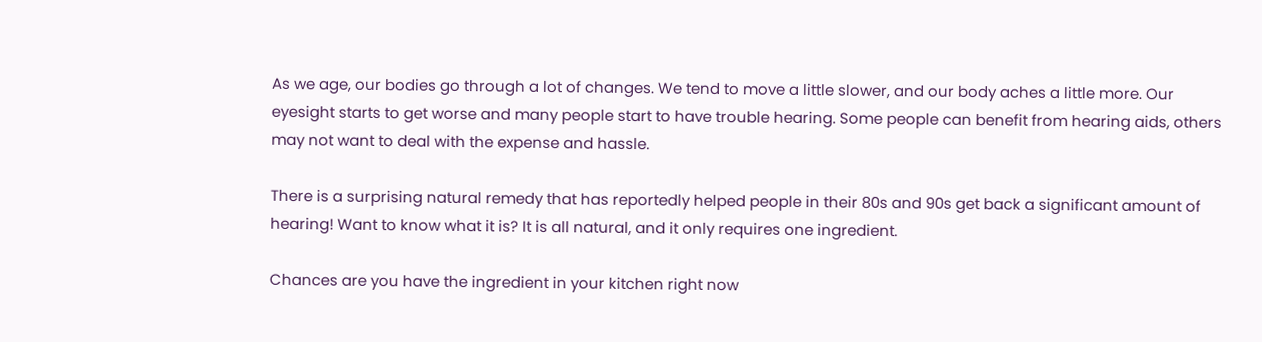As we age, our bodies go through a lot of changes. We tend to move a little slower, and our body aches a little more. Our eyesight starts to get worse and many people start to have trouble hearing. Some people can benefit from hearing aids, others may not want to deal with the expense and hassle.

There is a surprising natural remedy that has reportedly helped people in their 80s and 90s get back a significant amount of hearing! Want to know what it is? It is all natural, and it only requires one ingredient.

Chances are you have the ingredient in your kitchen right now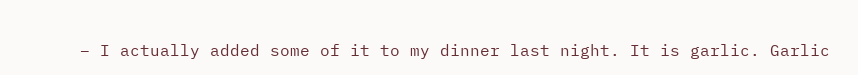– I actually added some of it to my dinner last night. It is garlic. Garlic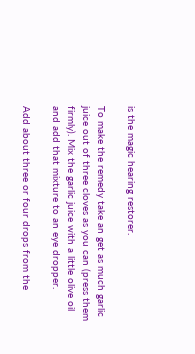is the magic hearing restorer.

To make the remedy take an get as much garlic juice out of three cloves as you can (press them firmly). Mix the garlic juice with a little olive oil and add that mixture to an eye dropper.

Add about three or four drops from the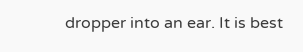dropper into an ear. It is best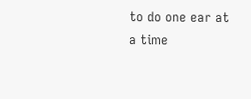to do one ear at a time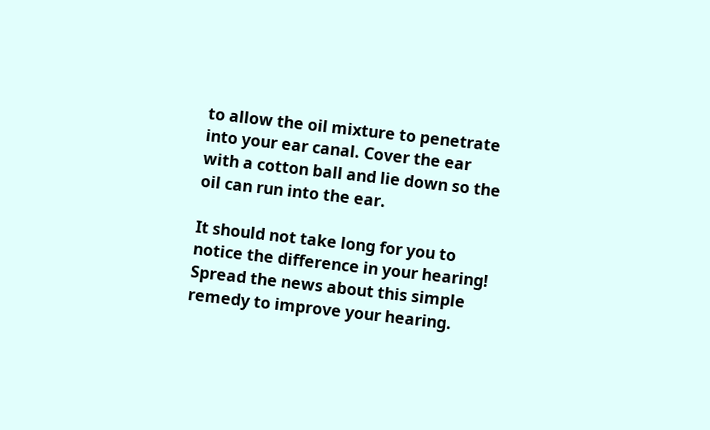to allow the oil mixture to penetrate into your ear canal. Cover the ear with a cotton ball and lie down so the oil can run into the ear.

It should not take long for you to notice the difference in your hearing! Spread the news about this simple remedy to improve your hearing.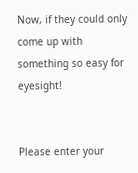Now, if they could only come up with something so easy for eyesight!


Please enter your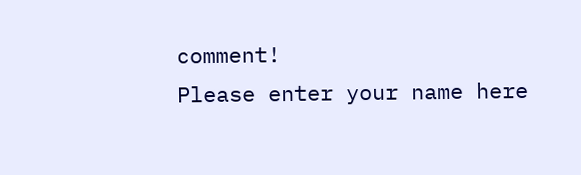comment!
Please enter your name here